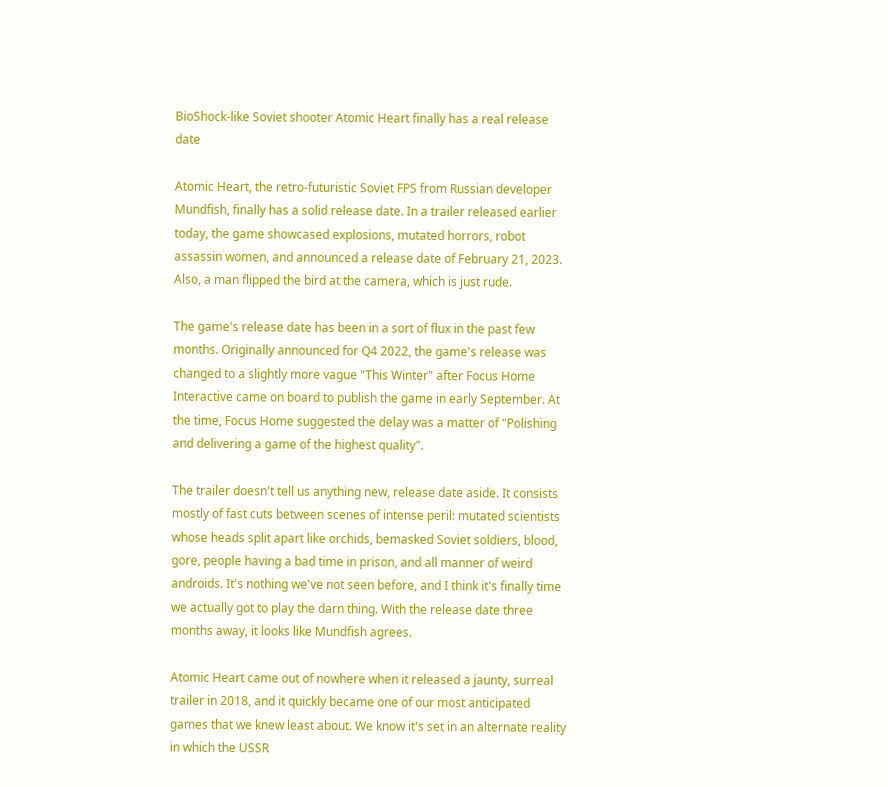BioShock-like Soviet shooter Atomic Heart finally has a real release date

Atomic Heart, the retro-futuristic Soviet FPS from Russian developer Mundfish, finally has a solid release date. In a trailer released earlier today, the game showcased explosions, mutated horrors, robot assassin women, and announced a release date of February 21, 2023. Also, a man flipped the bird at the camera, which is just rude.

The game's release date has been in a sort of flux in the past few months. Originally announced for Q4 2022, the game's release was changed to a slightly more vague "This Winter" after Focus Home Interactive came on board to publish the game in early September. At the time, Focus Home suggested the delay was a matter of "Polishing and delivering a game of the highest quality".

The trailer doesn't tell us anything new, release date aside. It consists mostly of fast cuts between scenes of intense peril: mutated scientists whose heads split apart like orchids, bemasked Soviet soldiers, blood, gore, people having a bad time in prison, and all manner of weird androids. It's nothing we've not seen before, and I think it's finally time we actually got to play the darn thing. With the release date three months away, it looks like Mundfish agrees.

Atomic Heart came out of nowhere when it released a jaunty, surreal trailer in 2018, and it quickly became one of our most anticipated games that we knew least about. We know it's set in an alternate reality in which the USSR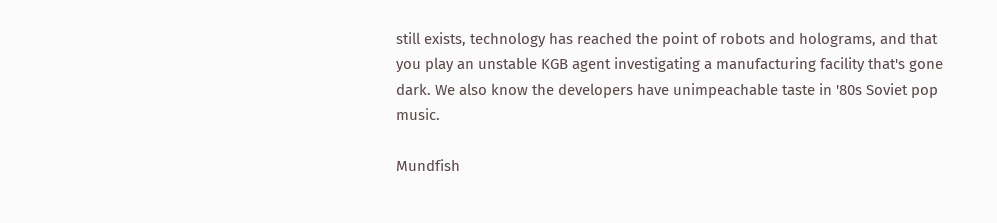still exists, technology has reached the point of robots and holograms, and that you play an unstable KGB agent investigating a manufacturing facility that's gone dark. We also know the developers have unimpeachable taste in '80s Soviet pop music.

Mundfish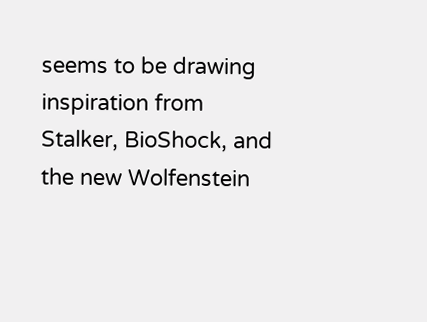seems to be drawing inspiration from Stalker, BioShock, and the new Wolfenstein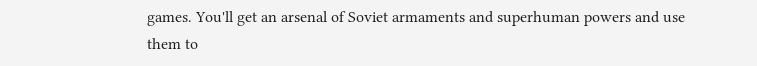games. You'll get an arsenal of Soviet armaments and superhuman powers and use them to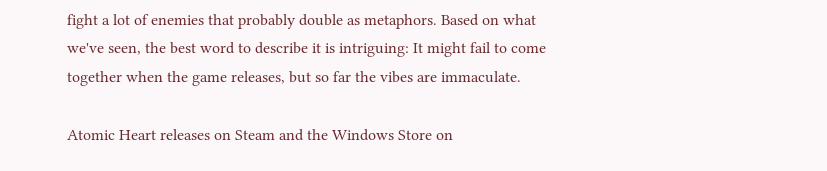fight a lot of enemies that probably double as metaphors. Based on what we've seen, the best word to describe it is intriguing: It might fail to come together when the game releases, but so far the vibes are immaculate.

Atomic Heart releases on Steam and the Windows Store on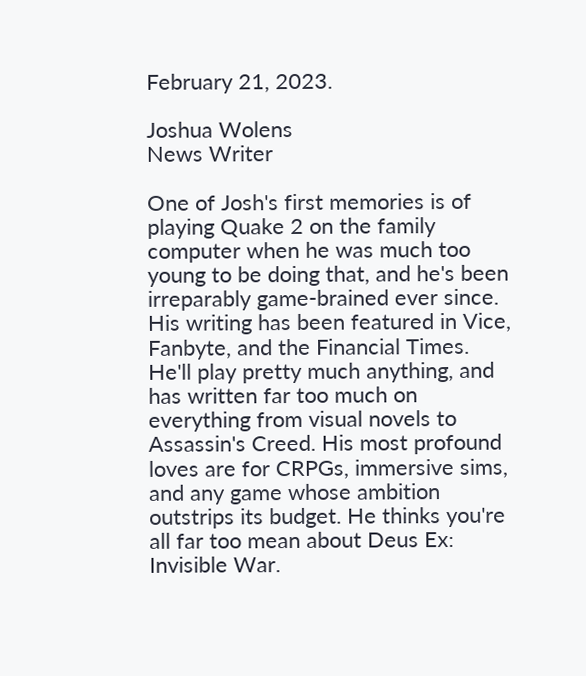February 21, 2023.

Joshua Wolens
News Writer

One of Josh's first memories is of playing Quake 2 on the family computer when he was much too young to be doing that, and he's been irreparably game-brained ever since. His writing has been featured in Vice, Fanbyte, and the Financial Times. He'll play pretty much anything, and has written far too much on everything from visual novels to Assassin's Creed. His most profound loves are for CRPGs, immersive sims, and any game whose ambition outstrips its budget. He thinks you're all far too mean about Deus Ex: Invisible War.